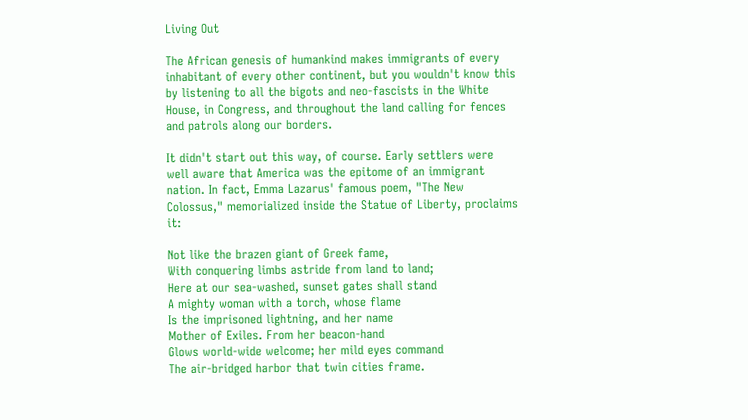Living Out

The African genesis of humankind makes immigrants of every inhabitant of every other continent, but you wouldn't know this by listening to all the bigots and neo-fascists in the White House, in Congress, and throughout the land calling for fences and patrols along our borders.

It didn't start out this way, of course. Early settlers were well aware that America was the epitome of an immigrant nation. In fact, Emma Lazarus' famous poem, "The New Colossus," memorialized inside the Statue of Liberty, proclaims it:

Not like the brazen giant of Greek fame,
With conquering limbs astride from land to land;
Here at our sea-washed, sunset gates shall stand
A mighty woman with a torch, whose flame
Is the imprisoned lightning, and her name
Mother of Exiles. From her beacon-hand
Glows world-wide welcome; her mild eyes command
The air-bridged harbor that twin cities frame.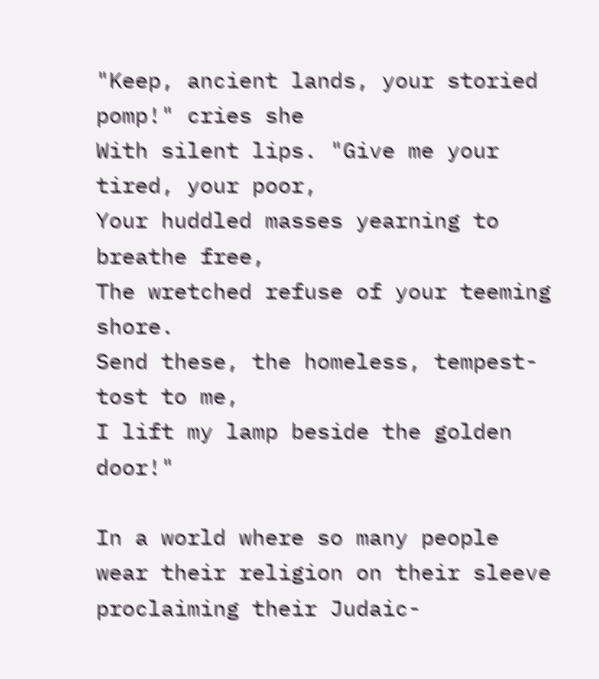"Keep, ancient lands, your storied pomp!" cries she
With silent lips. "Give me your tired, your poor,
Your huddled masses yearning to breathe free,
The wretched refuse of your teeming shore.
Send these, the homeless, tempest-tost to me,
I lift my lamp beside the golden door!"

In a world where so many people wear their religion on their sleeve proclaiming their Judaic-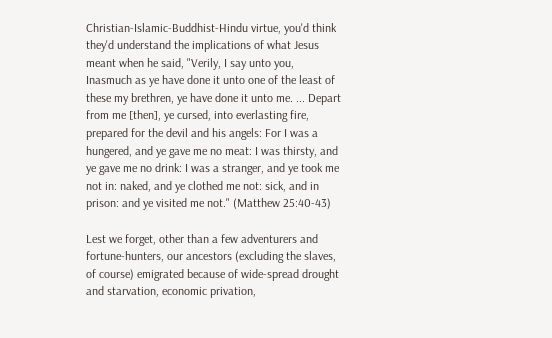Christian-Islamic-Buddhist-Hindu virtue, you'd think they'd understand the implications of what Jesus meant when he said, "Verily, I say unto you, Inasmuch as ye have done it unto one of the least of these my brethren, ye have done it unto me. ... Depart from me [then], ye cursed, into everlasting fire, prepared for the devil and his angels: For I was a hungered, and ye gave me no meat: I was thirsty, and ye gave me no drink: I was a stranger, and ye took me not in: naked, and ye clothed me not: sick, and in prison: and ye visited me not." (Matthew 25:40-43)

Lest we forget, other than a few adventurers and fortune-hunters, our ancestors (excluding the slaves, of course) emigrated because of wide-spread drought and starvation, economic privation,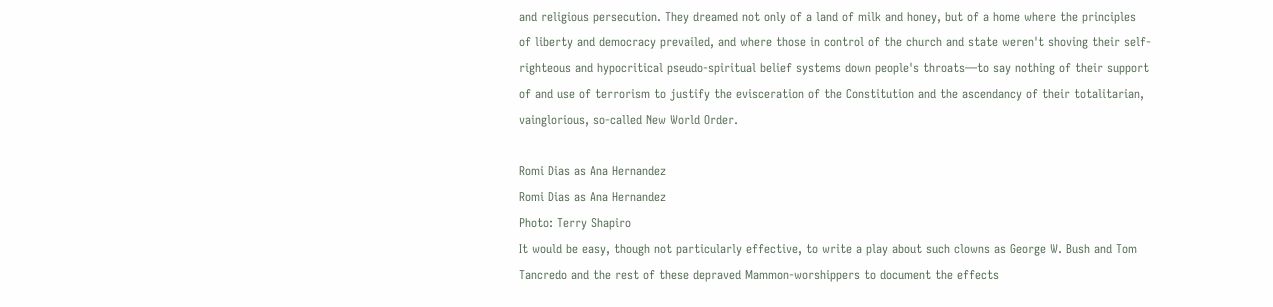and religious persecution. They dreamed not only of a land of milk and honey, but of a home where the principles of liberty and democracy prevailed, and where those in control of the church and state weren't shoving their self-righteous and hypocritical pseudo-spiritual belief systems down people's throats—to say nothing of their support of and use of terrorism to justify the evisceration of the Constitution and the ascendancy of their totalitarian, vainglorious, so-called New World Order.

Romi Dias as Ana Hernandez
Romi Dias as Ana Hernandez
Photo: Terry Shapiro
It would be easy, though not particularly effective, to write a play about such clowns as George W. Bush and Tom Tancredo and the rest of these depraved Mammon-worshippers to document the effects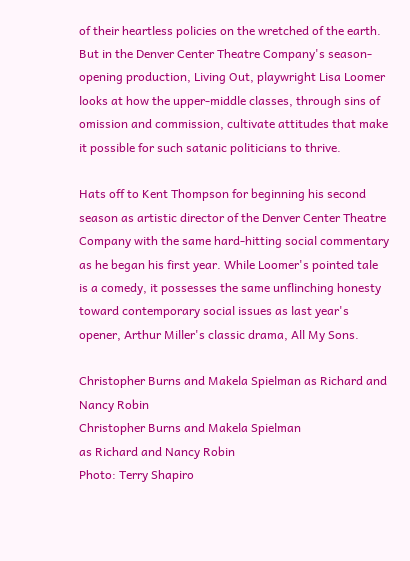of their heartless policies on the wretched of the earth. But in the Denver Center Theatre Company's season-opening production, Living Out, playwright Lisa Loomer looks at how the upper-middle classes, through sins of omission and commission, cultivate attitudes that make it possible for such satanic politicians to thrive.

Hats off to Kent Thompson for beginning his second season as artistic director of the Denver Center Theatre Company with the same hard-hitting social commentary as he began his first year. While Loomer's pointed tale is a comedy, it possesses the same unflinching honesty toward contemporary social issues as last year's opener, Arthur Miller's classic drama, All My Sons.

Christopher Burns and Makela Spielman as Richard and Nancy Robin
Christopher Burns and Makela Spielman
as Richard and Nancy Robin
Photo: Terry Shapiro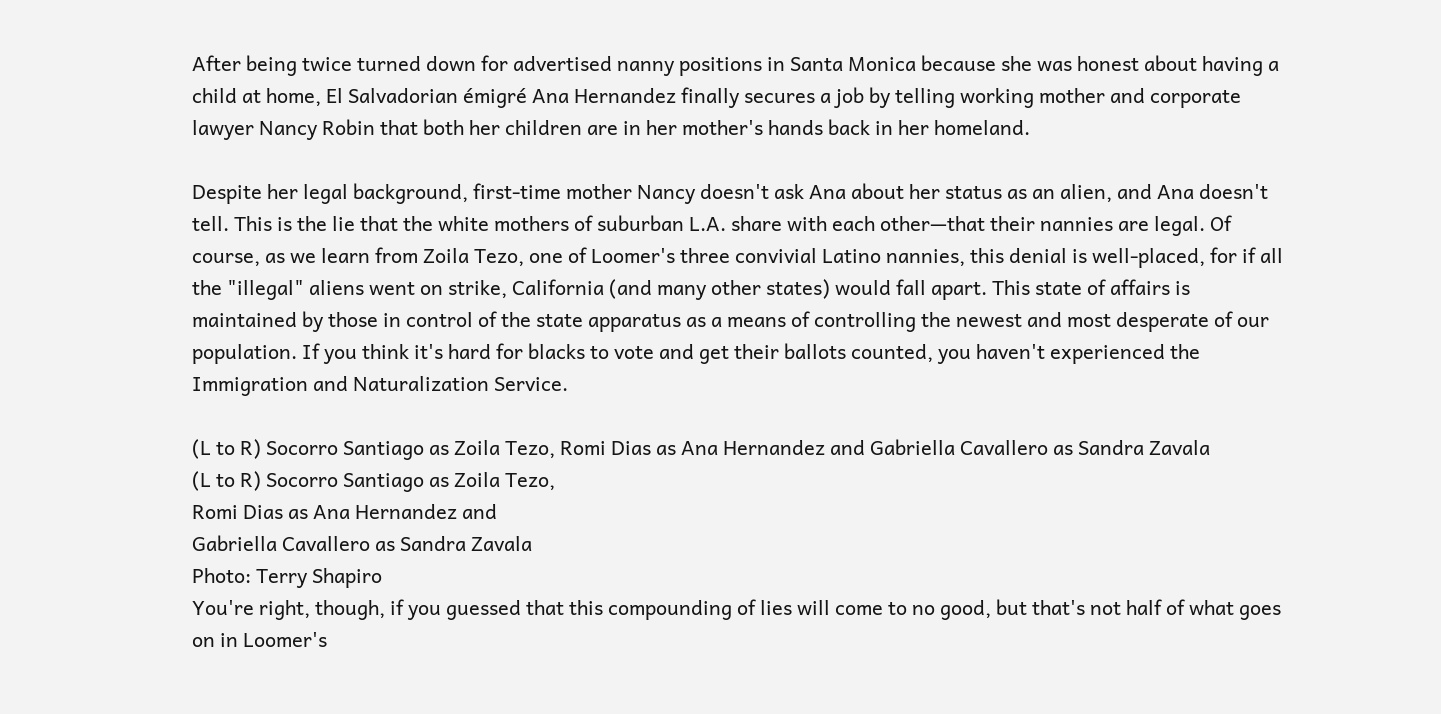After being twice turned down for advertised nanny positions in Santa Monica because she was honest about having a child at home, El Salvadorian émigré Ana Hernandez finally secures a job by telling working mother and corporate lawyer Nancy Robin that both her children are in her mother's hands back in her homeland.

Despite her legal background, first-time mother Nancy doesn't ask Ana about her status as an alien, and Ana doesn't tell. This is the lie that the white mothers of suburban L.A. share with each other—that their nannies are legal. Of course, as we learn from Zoila Tezo, one of Loomer's three convivial Latino nannies, this denial is well-placed, for if all the "illegal" aliens went on strike, California (and many other states) would fall apart. This state of affairs is maintained by those in control of the state apparatus as a means of controlling the newest and most desperate of our population. If you think it's hard for blacks to vote and get their ballots counted, you haven't experienced the Immigration and Naturalization Service.

(L to R) Socorro Santiago as Zoila Tezo, Romi Dias as Ana Hernandez and Gabriella Cavallero as Sandra Zavala
(L to R) Socorro Santiago as Zoila Tezo,
Romi Dias as Ana Hernandez and
Gabriella Cavallero as Sandra Zavala
Photo: Terry Shapiro
You're right, though, if you guessed that this compounding of lies will come to no good, but that's not half of what goes on in Loomer's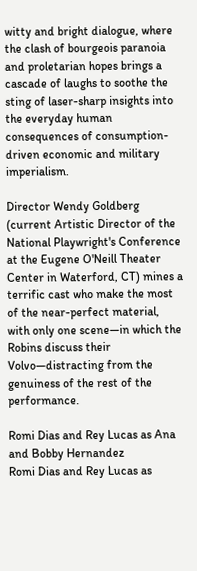witty and bright dialogue, where the clash of bourgeois paranoia and proletarian hopes brings a cascade of laughs to soothe the sting of laser-sharp insights into the everyday human consequences of consumption-driven economic and military imperialism.

Director Wendy Goldberg (current Artistic Director of the National Playwright's Conference at the Eugene O'Neill Theater Center in Waterford, CT) mines a terrific cast who make the most of the near-perfect material, with only one scene—in which the Robins discuss their Volvo—distracting from the genuiness of the rest of the performance.

Romi Dias and Rey Lucas as Ana and Bobby Hernandez
Romi Dias and Rey Lucas as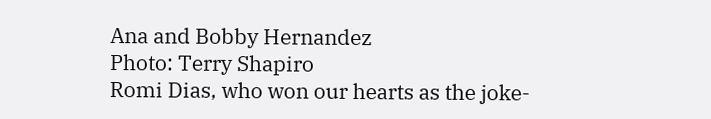Ana and Bobby Hernandez
Photo: Terry Shapiro
Romi Dias, who won our hearts as the joke-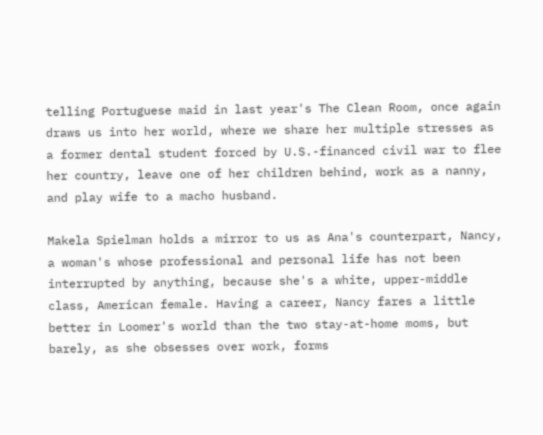telling Portuguese maid in last year's The Clean Room, once again draws us into her world, where we share her multiple stresses as a former dental student forced by U.S.-financed civil war to flee her country, leave one of her children behind, work as a nanny, and play wife to a macho husband.

Makela Spielman holds a mirror to us as Ana's counterpart, Nancy, a woman's whose professional and personal life has not been interrupted by anything, because she's a white, upper-middle class, American female. Having a career, Nancy fares a little better in Loomer's world than the two stay-at-home moms, but barely, as she obsesses over work, forms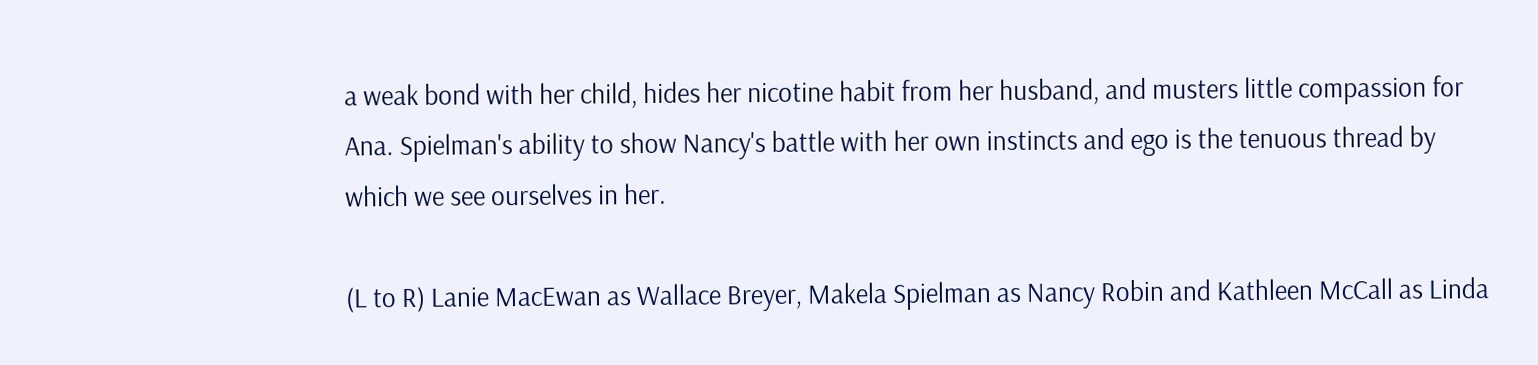a weak bond with her child, hides her nicotine habit from her husband, and musters little compassion for Ana. Spielman's ability to show Nancy's battle with her own instincts and ego is the tenuous thread by which we see ourselves in her.

(L to R) Lanie MacEwan as Wallace Breyer, Makela Spielman as Nancy Robin and Kathleen McCall as Linda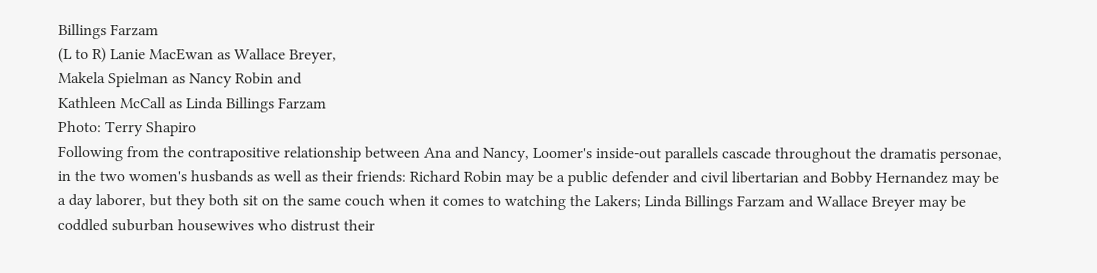Billings Farzam
(L to R) Lanie MacEwan as Wallace Breyer,
Makela Spielman as Nancy Robin and
Kathleen McCall as Linda Billings Farzam
Photo: Terry Shapiro
Following from the contrapositive relationship between Ana and Nancy, Loomer's inside-out parallels cascade throughout the dramatis personae, in the two women's husbands as well as their friends: Richard Robin may be a public defender and civil libertarian and Bobby Hernandez may be a day laborer, but they both sit on the same couch when it comes to watching the Lakers; Linda Billings Farzam and Wallace Breyer may be coddled suburban housewives who distrust their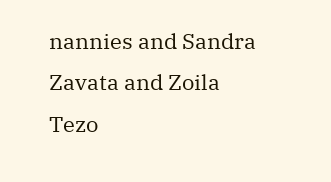nannies and Sandra Zavata and Zoila Tezo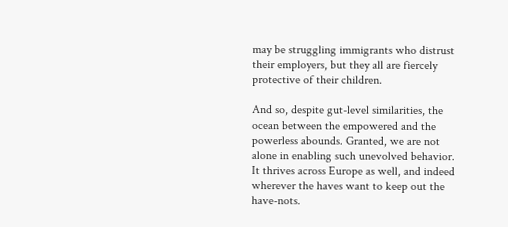may be struggling immigrants who distrust their employers, but they all are fiercely protective of their children.

And so, despite gut-level similarities, the ocean between the empowered and the powerless abounds. Granted, we are not alone in enabling such unevolved behavior. It thrives across Europe as well, and indeed wherever the haves want to keep out the have-nots.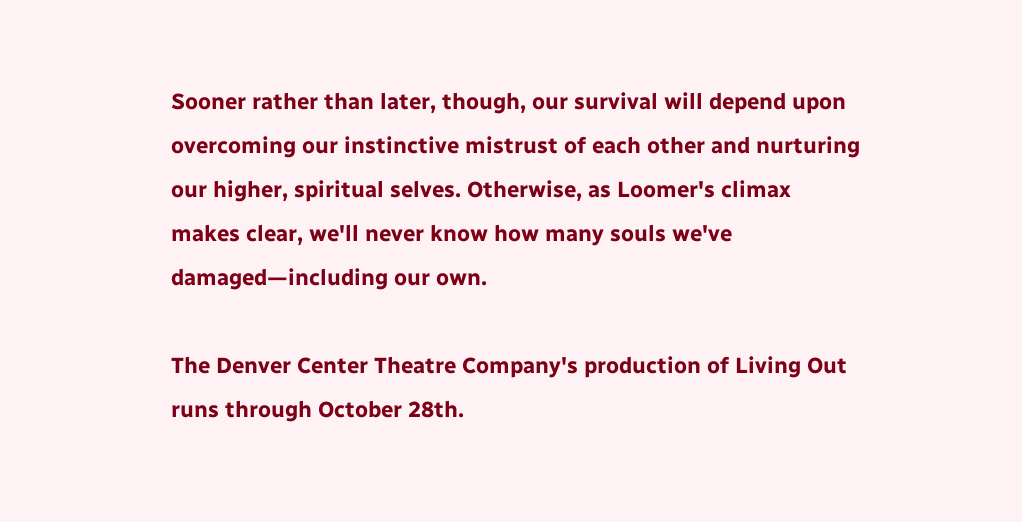Sooner rather than later, though, our survival will depend upon overcoming our instinctive mistrust of each other and nurturing our higher, spiritual selves. Otherwise, as Loomer's climax makes clear, we'll never know how many souls we've damaged—including our own.

The Denver Center Theatre Company's production of Living Out runs through October 28th.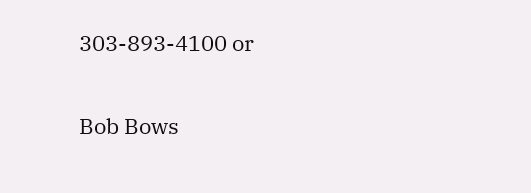303-893-4100 or

Bob Bows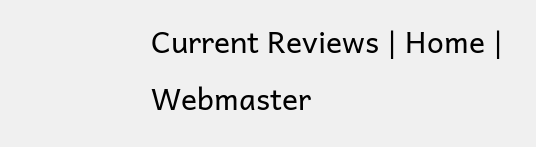Current Reviews | Home | Webmaster